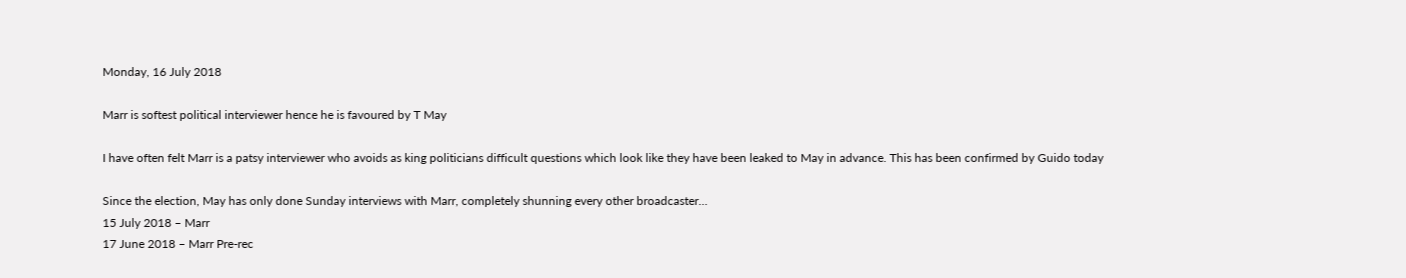Monday, 16 July 2018

Marr is softest political interviewer hence he is favoured by T May

I have often felt Marr is a patsy interviewer who avoids as king politicians difficult questions which look like they have been leaked to May in advance. This has been confirmed by Guido today

Since the election, May has only done Sunday interviews with Marr, completely shunning every other broadcaster…
15 July 2018 – Marr
17 June 2018 – Marr Pre-rec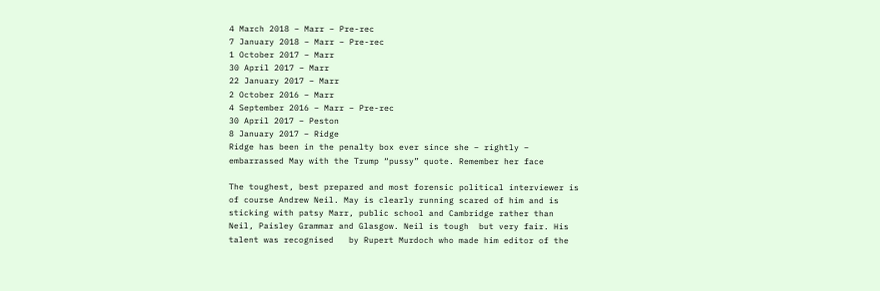4 March 2018 – Marr – Pre-rec
7 January 2018 – Marr – Pre-rec
1 October 2017 – Marr
30 April 2017 – Marr
22 January 2017 – Marr
2 October 2016 – Marr
4 September 2016 – Marr – Pre-rec
30 April 2017 – Peston
8 January 2017 – Ridge
Ridge has been in the penalty box ever since she – rightly – embarrassed May with the Trump “pussy” quote. Remember her face

The toughest, best prepared and most forensic political interviewer is of course Andrew Neil. May is clearly running scared of him and is sticking with patsy Marr, public school and Cambridge rather than Neil, Paisley Grammar and Glasgow. Neil is tough  but very fair. His talent was recognised   by Rupert Murdoch who made him editor of the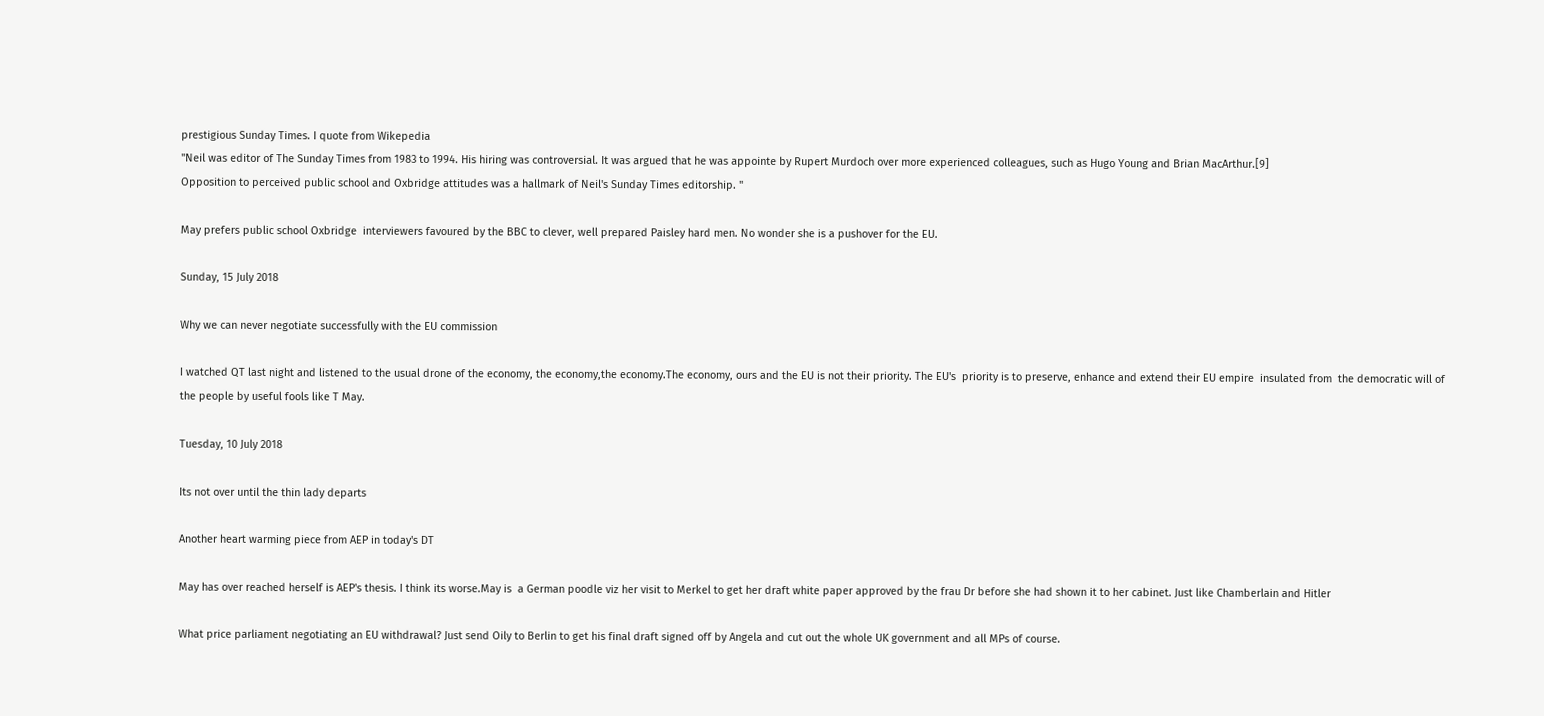prestigious Sunday Times. I quote from Wikepedia
"Neil was editor of The Sunday Times from 1983 to 1994. His hiring was controversial. It was argued that he was appointe by Rupert Murdoch over more experienced colleagues, such as Hugo Young and Brian MacArthur.[9]
Opposition to perceived public school and Oxbridge attitudes was a hallmark of Neil's Sunday Times editorship. "

May prefers public school Oxbridge  interviewers favoured by the BBC to clever, well prepared Paisley hard men. No wonder she is a pushover for the EU.

Sunday, 15 July 2018

Why we can never negotiate successfully with the EU commission

I watched QT last night and listened to the usual drone of the economy, the economy,the economy.The economy, ours and the EU is not their priority. The EU's  priority is to preserve, enhance and extend their EU empire  insulated from  the democratic will of the people by useful fools like T May.

Tuesday, 10 July 2018

Its not over until the thin lady departs

Another heart warming piece from AEP in today's DT

May has over reached herself is AEP's thesis. I think its worse.May is  a German poodle viz her visit to Merkel to get her draft white paper approved by the frau Dr before she had shown it to her cabinet. Just like Chamberlain and Hitler

What price parliament negotiating an EU withdrawal? Just send Oily to Berlin to get his final draft signed off by Angela and cut out the whole UK government and all MPs of course.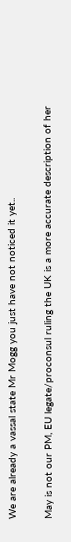We are already a vassal state Mr Mogg you just have not noticed it yet..

May is not our PM, EU legate/proconsul ruling the UK is a more accurate description of her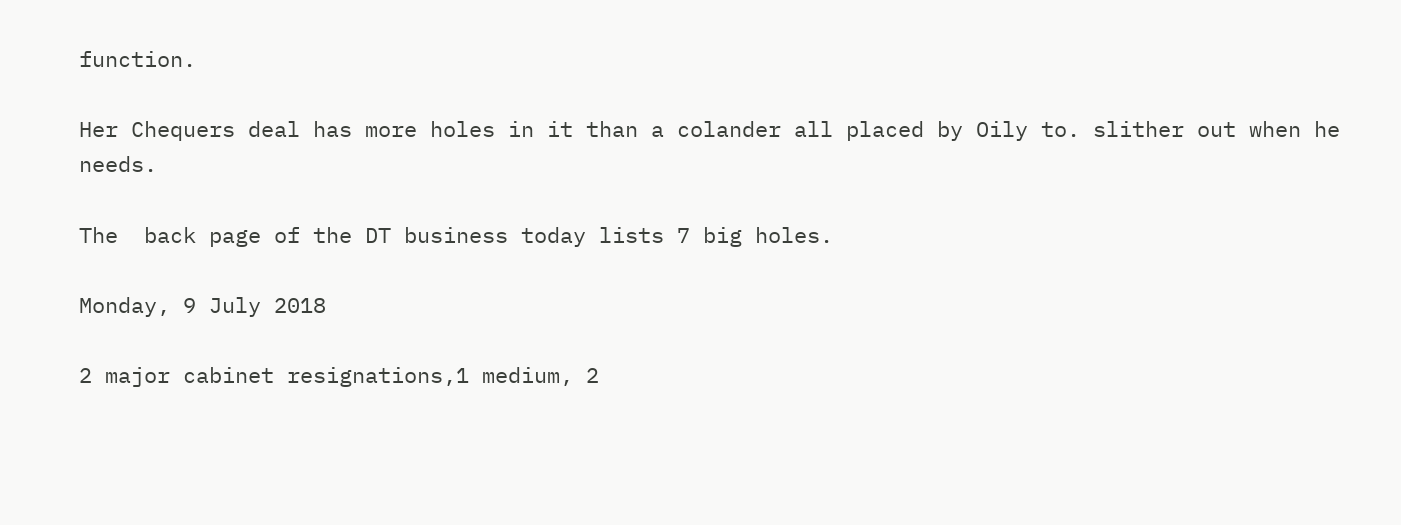function.

Her Chequers deal has more holes in it than a colander all placed by Oily to. slither out when he needs.

The  back page of the DT business today lists 7 big holes.

Monday, 9 July 2018

2 major cabinet resignations,1 medium, 2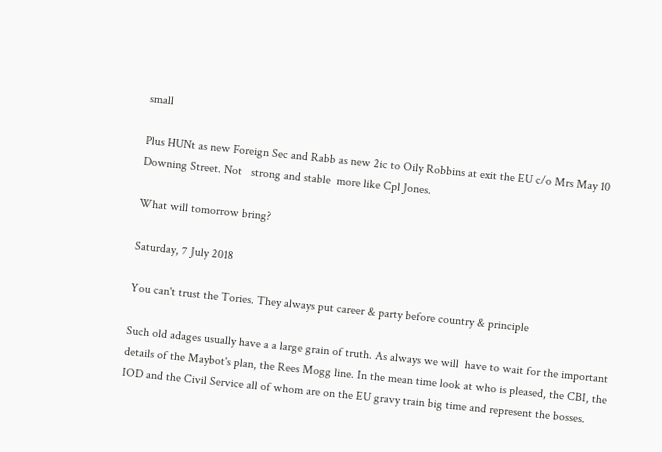small

Plus HUNt as new Foreign Sec and Rabb as new 2ic to Oily Robbins at exit the EU c/o Mrs May 10 Downing Street. Not   strong and stable  more like Cpl Jones.

What will tomorrow bring?

Saturday, 7 July 2018

You can't trust the Tories. They always put career & party before country & principle

Such old adages usually have a a large grain of truth. As always we will  have to wait for the important details of the Maybot's plan, the Rees Mogg line. In the mean time look at who is pleased, the CBI, the IOD and the Civil Service all of whom are on the EU gravy train big time and represent the bosses.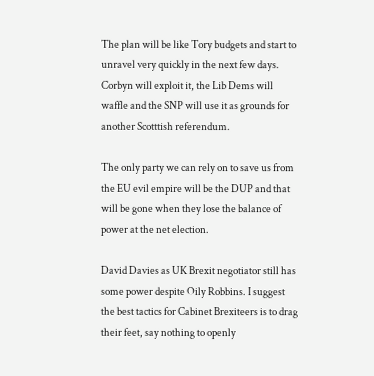The plan will be like Tory budgets and start to unravel very quickly in the next few days. Corbyn will exploit it, the Lib Dems will waffle and the SNP will use it as grounds for another Scotttish referendum.

The only party we can rely on to save us from the EU evil empire will be the DUP and that will be gone when they lose the balance of power at the net election.

David Davies as UK Brexit negotiator still has some power despite Oily Robbins. I suggest the best tactics for Cabinet Brexiteers is to drag their feet, say nothing to openly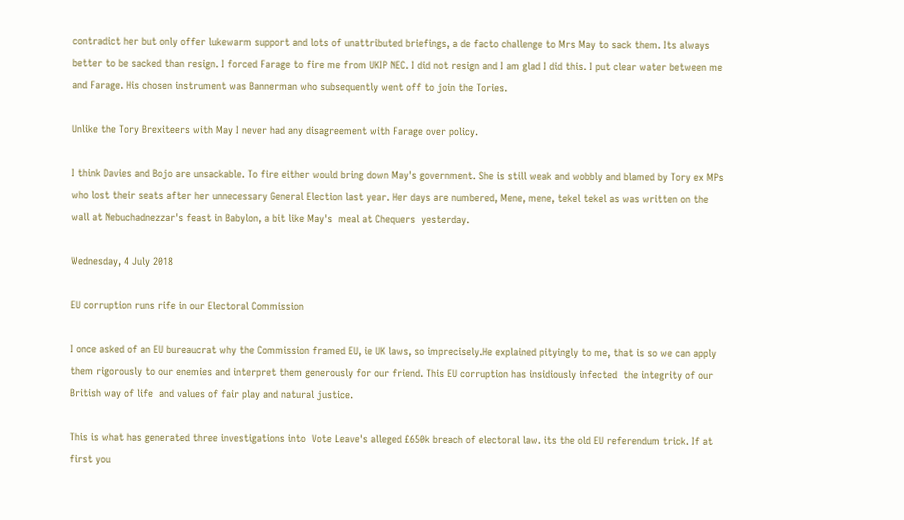contradict her but only offer lukewarm support and lots of unattributed briefings, a de facto challenge to Mrs May to sack them. Its always better to be sacked than resign. I forced Farage to fire me from UKIP NEC. I did not resign and I am glad I did this. I put clear water between me and Farage. His chosen instrument was Bannerman who subsequently went off to join the Tories.

Unlike the Tory Brexiteers with May I never had any disagreement with Farage over policy.

I think Davies and Bojo are unsackable. To fire either would bring down May's government. She is still weak and wobbly and blamed by Tory ex MPs who lost their seats after her unnecessary General Election last year. Her days are numbered, Mene, mene, tekel tekel as was written on the wall at Nebuchadnezzar's feast in Babylon, a bit like May's  meal at Chequers  yesterday.

Wednesday, 4 July 2018

EU corruption runs rife in our Electoral Commission

I once asked of an EU bureaucrat why the Commission framed EU, ie UK laws, so imprecisely.He explained pityingly to me, that is so we can apply them rigorously to our enemies and interpret them generously for our friend. This EU corruption has insidiously infected  the integrity of our British way of life  and values of fair play and natural justice.

This is what has generated three investigations into  Vote Leave's alleged £650k breach of electoral law. its the old EU referendum trick. If at first you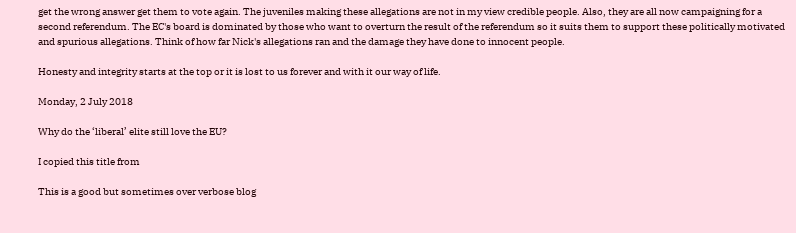get the wrong answer get them to vote again. The juveniles making these allegations are not in my view credible people. Also, they are all now campaigning for a second referendum. The EC's board is dominated by those who want to overturn the result of the referendum so it suits them to support these politically motivated and spurious allegations. Think of how far Nick's allegations ran and the damage they have done to innocent people.

Honesty and integrity starts at the top or it is lost to us forever and with it our way of life.

Monday, 2 July 2018

Why do the ‘liberal’ elite still love the EU?

I copied this title from

This is a good but sometimes over verbose blog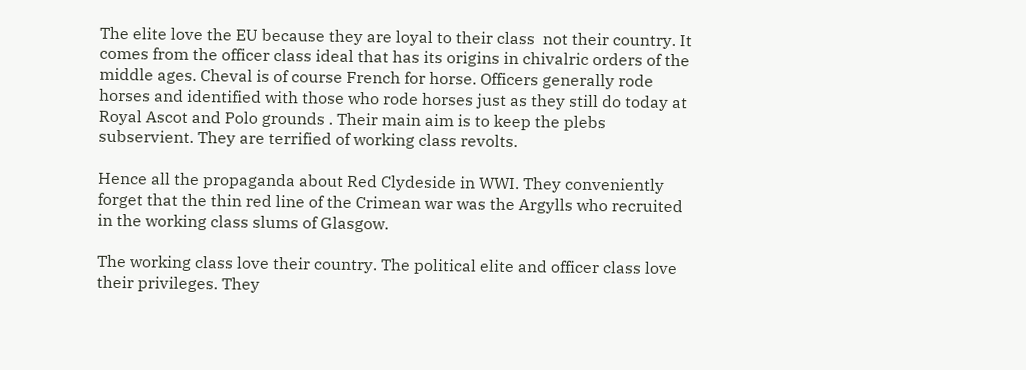The elite love the EU because they are loyal to their class  not their country. It comes from the officer class ideal that has its origins in chivalric orders of the middle ages. Cheval is of course French for horse. Officers generally rode horses and identified with those who rode horses just as they still do today at Royal Ascot and Polo grounds . Their main aim is to keep the plebs subservient. They are terrified of working class revolts.

Hence all the propaganda about Red Clydeside in WWI. They conveniently forget that the thin red line of the Crimean war was the Argylls who recruited in the working class slums of Glasgow.

The working class love their country. The political elite and officer class love their privileges. They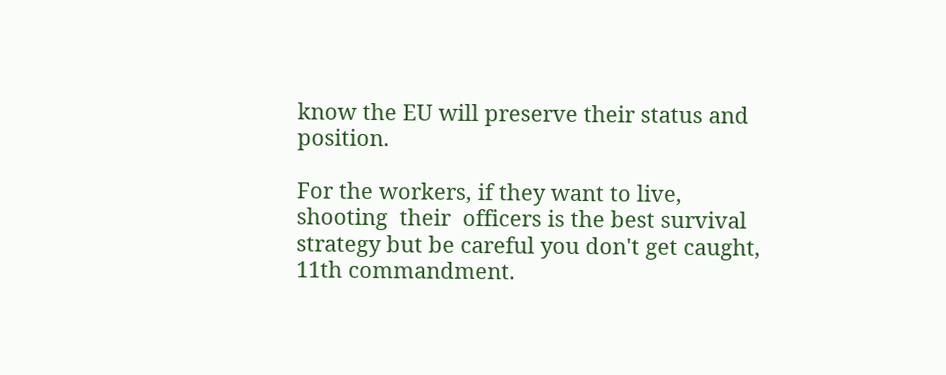know the EU will preserve their status and position.

For the workers, if they want to live, shooting  their  officers is the best survival strategy but be careful you don't get caught, 11th commandment.